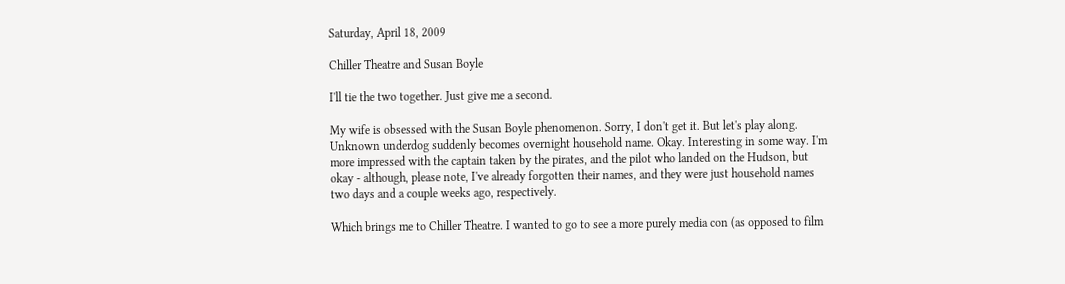Saturday, April 18, 2009

Chiller Theatre and Susan Boyle

I'll tie the two together. Just give me a second.

My wife is obsessed with the Susan Boyle phenomenon. Sorry, I don't get it. But let's play along. Unknown underdog suddenly becomes overnight household name. Okay. Interesting in some way. I'm more impressed with the captain taken by the pirates, and the pilot who landed on the Hudson, but okay - although, please note, I've already forgotten their names, and they were just household names two days and a couple weeks ago, respectively.

Which brings me to Chiller Theatre. I wanted to go to see a more purely media con (as opposed to film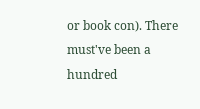or book con). There must've been a hundred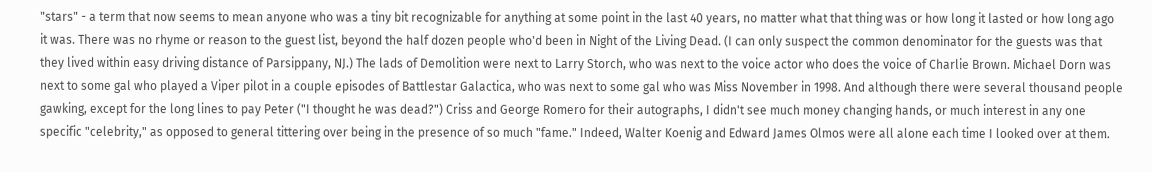"stars" - a term that now seems to mean anyone who was a tiny bit recognizable for anything at some point in the last 40 years, no matter what that thing was or how long it lasted or how long ago it was. There was no rhyme or reason to the guest list, beyond the half dozen people who'd been in Night of the Living Dead. (I can only suspect the common denominator for the guests was that they lived within easy driving distance of Parsippany, NJ.) The lads of Demolition were next to Larry Storch, who was next to the voice actor who does the voice of Charlie Brown. Michael Dorn was next to some gal who played a Viper pilot in a couple episodes of Battlestar Galactica, who was next to some gal who was Miss November in 1998. And although there were several thousand people gawking, except for the long lines to pay Peter ("I thought he was dead?") Criss and George Romero for their autographs, I didn't see much money changing hands, or much interest in any one specific "celebrity," as opposed to general tittering over being in the presence of so much "fame." Indeed, Walter Koenig and Edward James Olmos were all alone each time I looked over at them.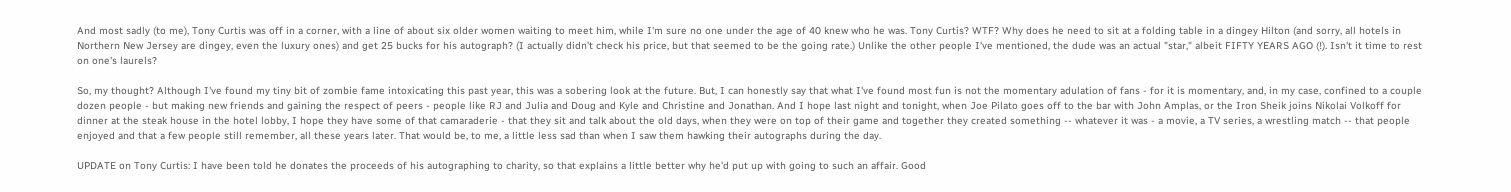And most sadly (to me), Tony Curtis was off in a corner, with a line of about six older women waiting to meet him, while I'm sure no one under the age of 40 knew who he was. Tony Curtis? WTF? Why does he need to sit at a folding table in a dingey Hilton (and sorry, all hotels in Northern New Jersey are dingey, even the luxury ones) and get 25 bucks for his autograph? (I actually didn't check his price, but that seemed to be the going rate.) Unlike the other people I've mentioned, the dude was an actual "star," albeit FIFTY YEARS AGO (!). Isn't it time to rest on one's laurels?

So, my thought? Although I've found my tiny bit of zombie fame intoxicating this past year, this was a sobering look at the future. But, I can honestly say that what I've found most fun is not the momentary adulation of fans - for it is momentary, and, in my case, confined to a couple dozen people - but making new friends and gaining the respect of peers - people like RJ and Julia and Doug and Kyle and Christine and Jonathan. And I hope last night and tonight, when Joe Pilato goes off to the bar with John Amplas, or the Iron Sheik joins Nikolai Volkoff for dinner at the steak house in the hotel lobby, I hope they have some of that camaraderie - that they sit and talk about the old days, when they were on top of their game and together they created something -- whatever it was - a movie, a TV series, a wrestling match -- that people enjoyed and that a few people still remember, all these years later. That would be, to me, a little less sad than when I saw them hawking their autographs during the day.

UPDATE on Tony Curtis: I have been told he donates the proceeds of his autographing to charity, so that explains a little better why he'd put up with going to such an affair. Good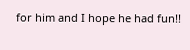for him and I hope he had fun!!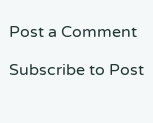Post a Comment

Subscribe to Post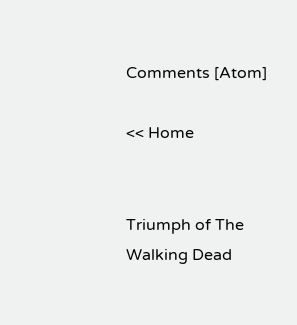Comments [Atom]

<< Home


Triumph of The Walking Dead